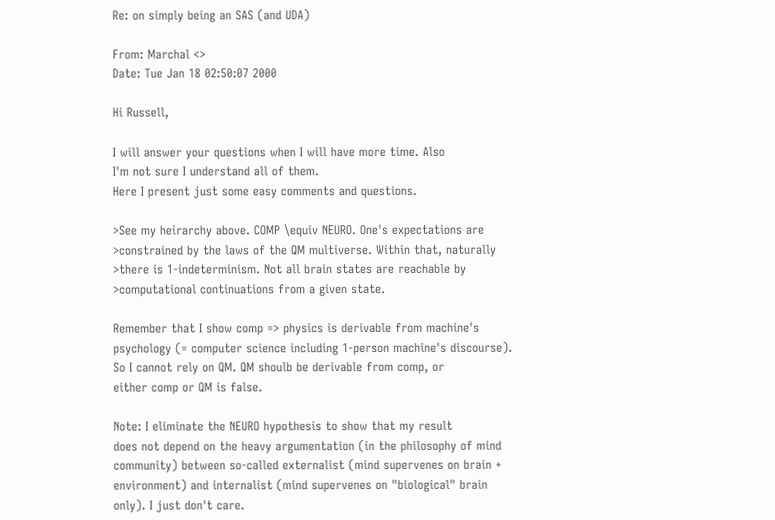Re: on simply being an SAS (and UDA)

From: Marchal <>
Date: Tue Jan 18 02:50:07 2000

Hi Russell,

I will answer your questions when I will have more time. Also
I'm not sure I understand all of them.
Here I present just some easy comments and questions.

>See my heirarchy above. COMP \equiv NEURO. One's expectations are
>constrained by the laws of the QM multiverse. Within that, naturally
>there is 1-indeterminism. Not all brain states are reachable by
>computational continuations from a given state.

Remember that I show comp => physics is derivable from machine's
psychology (= computer science including 1-person machine's discourse).
So I cannot rely on QM. QM shoulb be derivable from comp, or
either comp or QM is false.

Note: I eliminate the NEURO hypothesis to show that my result
does not depend on the heavy argumentation (in the philosophy of mind
community) between so-called externalist (mind supervenes on brain +
environment) and internalist (mind supervenes on "biological" brain
only). I just don't care.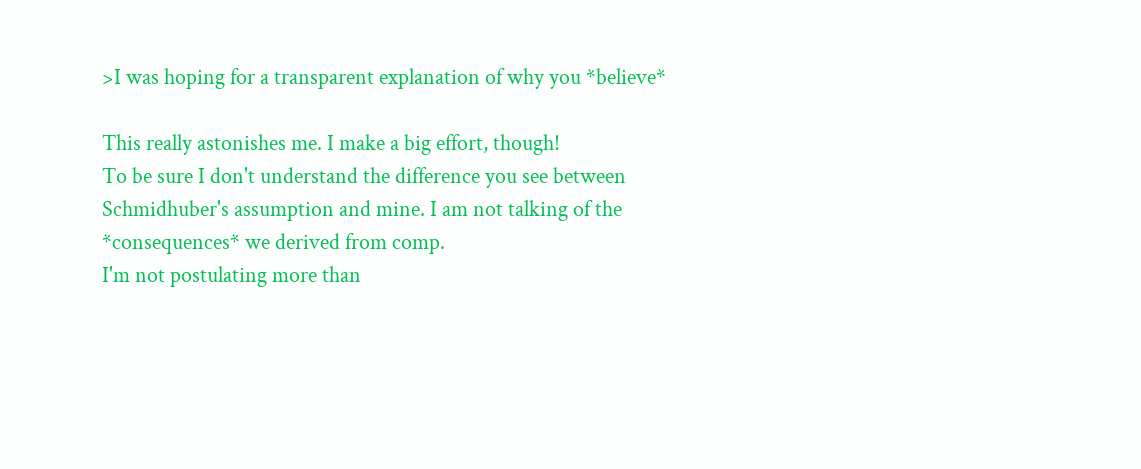>I was hoping for a transparent explanation of why you *believe*

This really astonishes me. I make a big effort, though!
To be sure I don't understand the difference you see between
Schmidhuber's assumption and mine. I am not talking of the
*consequences* we derived from comp.
I'm not postulating more than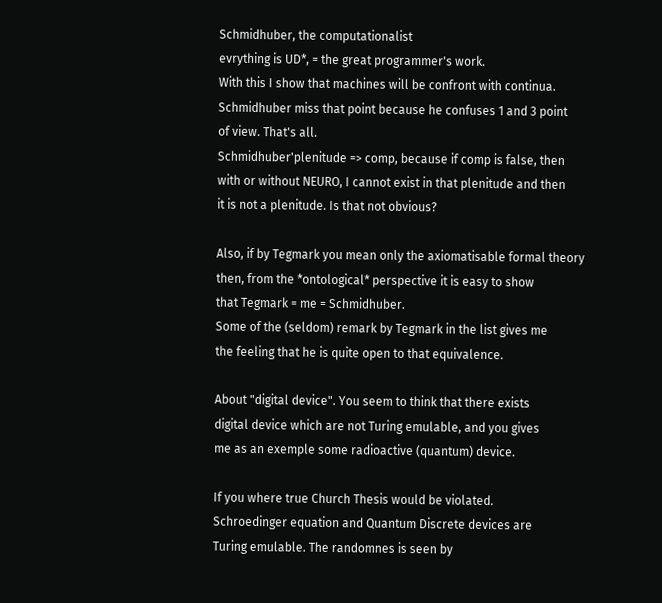Schmidhuber, the computationalist
evrything is UD*, = the great programmer's work.
With this I show that machines will be confront with continua.
Schmidhuber miss that point because he confuses 1 and 3 point
of view. That's all.
Schmidhuber'plenitude => comp, because if comp is false, then
with or without NEURO, I cannot exist in that plenitude and then
it is not a plenitude. Is that not obvious?

Also, if by Tegmark you mean only the axiomatisable formal theory
then, from the *ontological* perspective it is easy to show
that Tegmark = me = Schmidhuber.
Some of the (seldom) remark by Tegmark in the list gives me
the feeling that he is quite open to that equivalence.

About "digital device". You seem to think that there exists
digital device which are not Turing emulable, and you gives
me as an exemple some radioactive (quantum) device.

If you where true Church Thesis would be violated.
Schroedinger equation and Quantum Discrete devices are
Turing emulable. The randomnes is seen by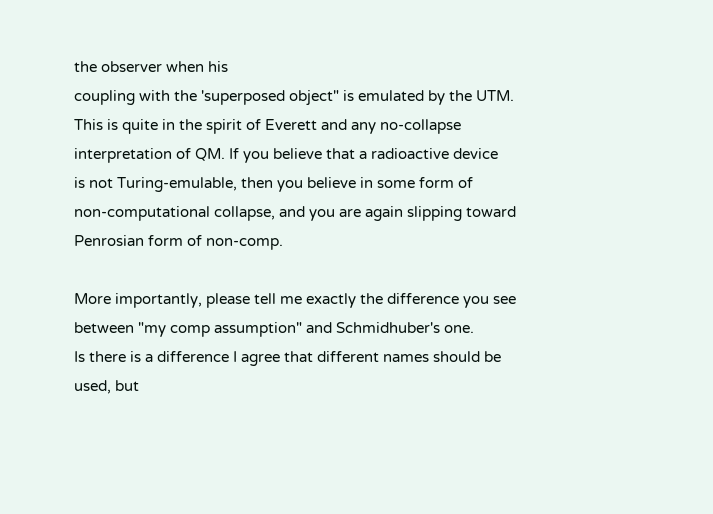the observer when his
coupling with the 'superposed object" is emulated by the UTM.
This is quite in the spirit of Everett and any no-collapse
interpretation of QM. If you believe that a radioactive device
is not Turing-emulable, then you believe in some form of
non-computational collapse, and you are again slipping toward
Penrosian form of non-comp.

More importantly, please tell me exactly the difference you see
between "my comp assumption" and Schmidhuber's one.
Is there is a difference I agree that different names should be
used, but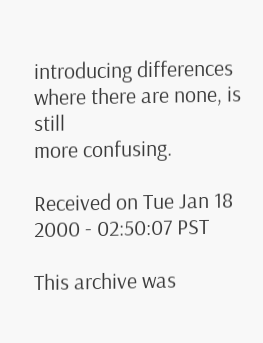introducing differences where there are none, is still
more confusing.

Received on Tue Jan 18 2000 - 02:50:07 PST

This archive was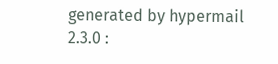generated by hypermail 2.3.0 :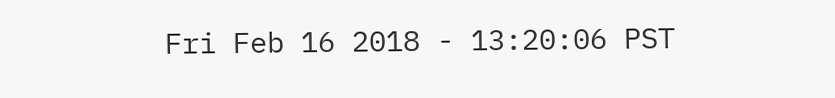Fri Feb 16 2018 - 13:20:06 PST